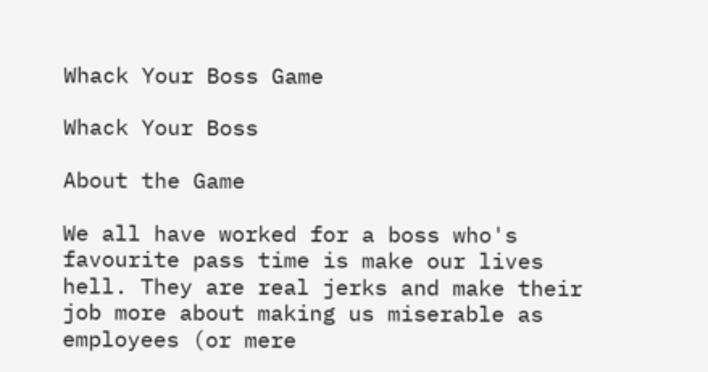Whack Your Boss Game

Whack Your Boss

About the Game

We all have worked for a boss who's favourite pass time is make our lives hell. They are real jerks and make their job more about making us miserable as employees (or mere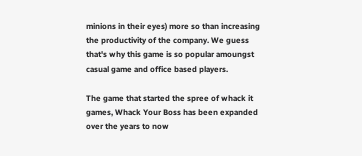minions in their eyes) more so than increasing the productivity of the company. We guess that's why this game is so popular amoungst casual game and office based players.

The game that started the spree of whack it games, Whack Your Boss has been expanded over the years to now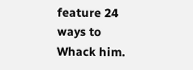feature 24 ways to Whack him.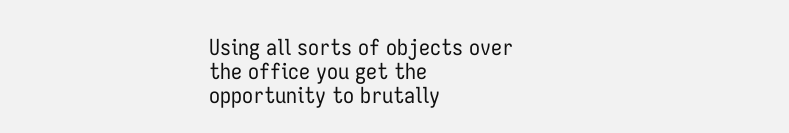Using all sorts of objects over the office you get the opportunity to brutally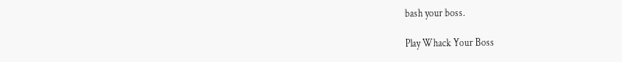bash your boss.

Play Whack Your Boss